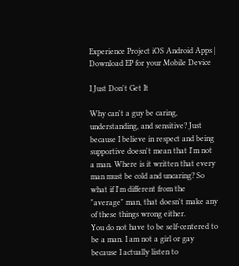Experience Project iOS Android Apps | Download EP for your Mobile Device

I Just Don't Get It

Why can't a guy be caring, understanding, and sensitive? Just because I believe in respect and being supportive doesn't mean that I'm not a man. Where is it written that every man must be cold and uncaring? So what if I'm different from the "average" man, that doesn't make any of these things wrong either.
You do not have to be self-centered to be a man. I am not a girl or gay because I actually listen to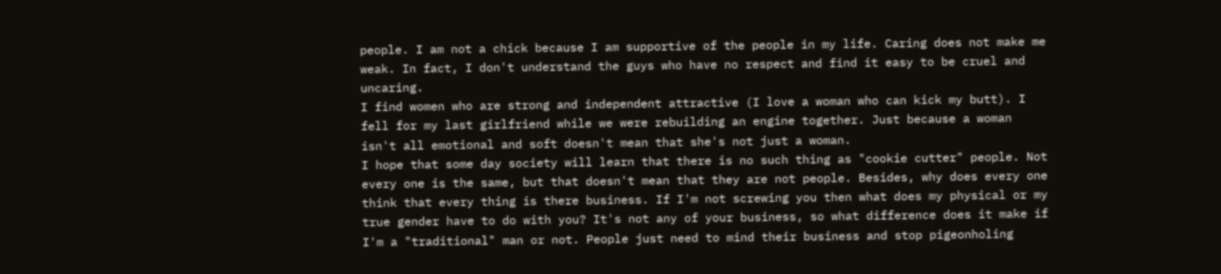people. I am not a chick because I am supportive of the people in my life. Caring does not make me weak. In fact, I don't understand the guys who have no respect and find it easy to be cruel and uncaring.
I find women who are strong and independent attractive (I love a woman who can kick my butt). I fell for my last girlfriend while we were rebuilding an engine together. Just because a woman isn't all emotional and soft doesn't mean that she's not just a woman.
I hope that some day society will learn that there is no such thing as "cookie cutter" people. Not every one is the same, but that doesn't mean that they are not people. Besides, why does every one think that every thing is there business. If I'm not screwing you then what does my physical or my true gender have to do with you? It's not any of your business, so what difference does it make if I'm a "traditional" man or not. People just need to mind their business and stop pigeonholing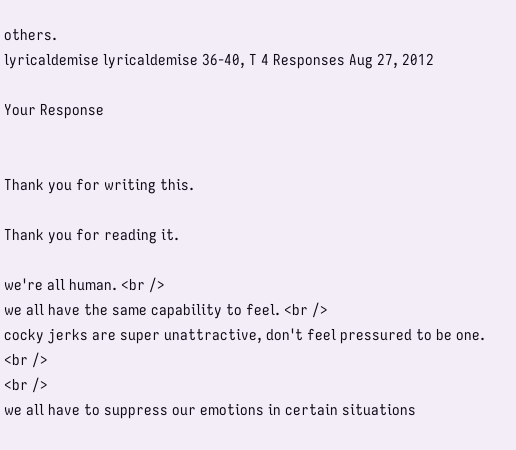others.
lyricaldemise lyricaldemise 36-40, T 4 Responses Aug 27, 2012

Your Response


Thank you for writing this.

Thank you for reading it.

we're all human. <br />
we all have the same capability to feel. <br />
cocky jerks are super unattractive, don't feel pressured to be one. <br />
<br />
we all have to suppress our emotions in certain situations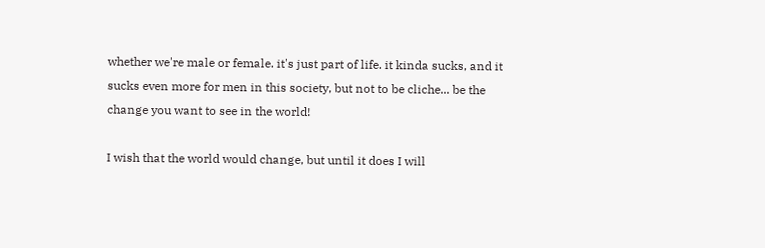whether we're male or female. it's just part of life. it kinda sucks, and it sucks even more for men in this society, but not to be cliche... be the change you want to see in the world!

I wish that the world would change, but until it does I will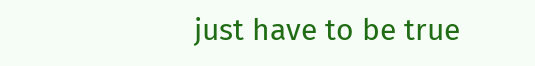just have to be true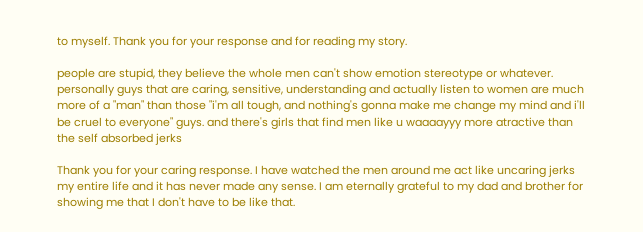to myself. Thank you for your response and for reading my story.

people are stupid, they believe the whole men can't show emotion stereotype or whatever. personally guys that are caring, sensitive, understanding and actually listen to women are much more of a "man" than those "i'm all tough, and nothing's gonna make me change my mind and i'll be cruel to everyone" guys. and there's girls that find men like u waaaayyy more atractive than the self absorbed jerks

Thank you for your caring response. I have watched the men around me act like uncaring jerks my entire life and it has never made any sense. I am eternally grateful to my dad and brother for showing me that I don't have to be like that.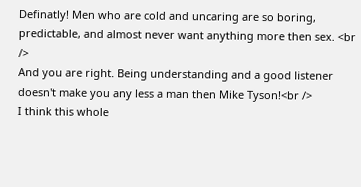Definatly! Men who are cold and uncaring are so boring, predictable, and almost never want anything more then sex. <br />
And you are right. Being understanding and a good listener doesn't make you any less a man then Mike Tyson!<br />
I think this whole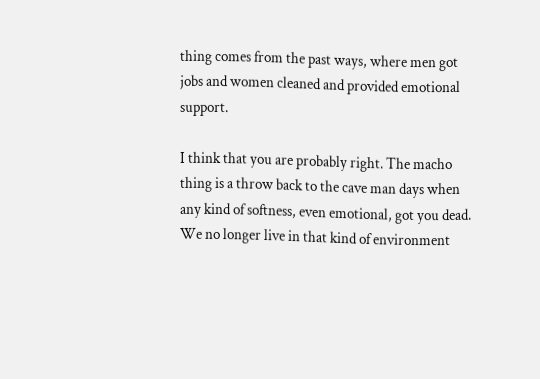thing comes from the past ways, where men got jobs and women cleaned and provided emotional support.

I think that you are probably right. The macho thing is a throw back to the cave man days when any kind of softness, even emotional, got you dead. We no longer live in that kind of environment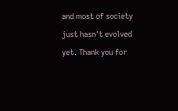and most of society just hasn't evolved yet. Thank you for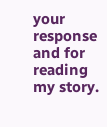your response and for reading my story.